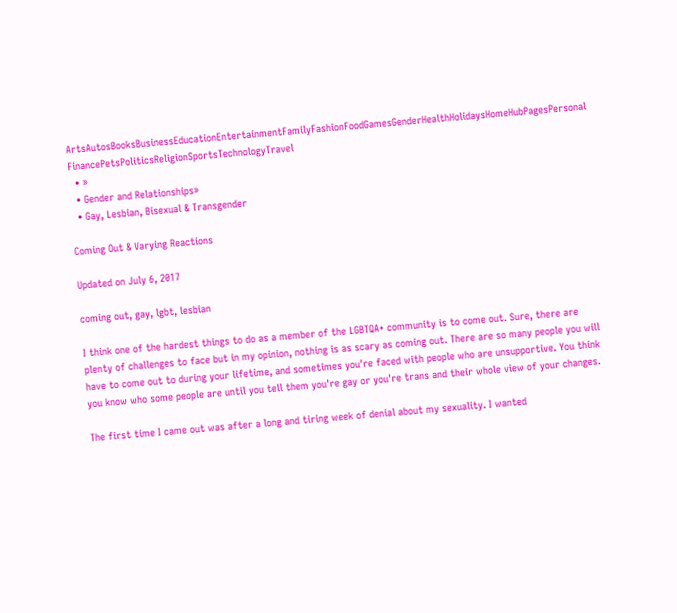ArtsAutosBooksBusinessEducationEntertainmentFamilyFashionFoodGamesGenderHealthHolidaysHomeHubPagesPersonal FinancePetsPoliticsReligionSportsTechnologyTravel
  • »
  • Gender and Relationships»
  • Gay, Lesbian, Bisexual & Transgender

Coming Out & Varying Reactions

Updated on July 6, 2017

coming out, gay, lgbt, lesbian

I think one of the hardest things to do as a member of the LGBTQA+ community is to come out. Sure, there are plenty of challenges to face but in my opinion, nothing is as scary as coming out. There are so many people you will have to come out to during your lifetime, and sometimes you're faced with people who are unsupportive. You think you know who some people are until you tell them you're gay or you're trans and their whole view of your changes.

The first time I came out was after a long and tiring week of denial about my sexuality. I wanted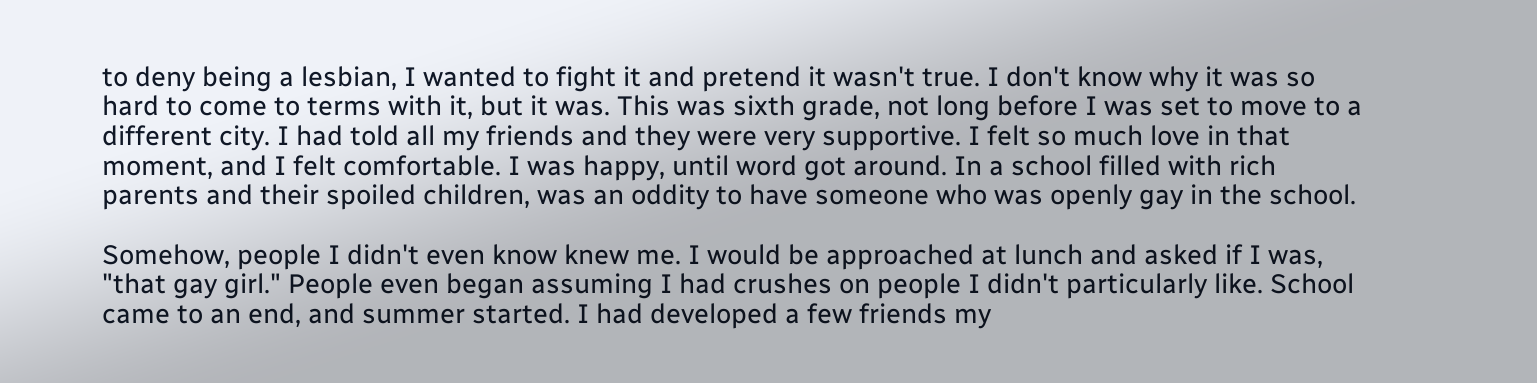to deny being a lesbian, I wanted to fight it and pretend it wasn't true. I don't know why it was so hard to come to terms with it, but it was. This was sixth grade, not long before I was set to move to a different city. I had told all my friends and they were very supportive. I felt so much love in that moment, and I felt comfortable. I was happy, until word got around. In a school filled with rich parents and their spoiled children, was an oddity to have someone who was openly gay in the school.

Somehow, people I didn't even know knew me. I would be approached at lunch and asked if I was, "that gay girl." People even began assuming I had crushes on people I didn't particularly like. School came to an end, and summer started. I had developed a few friends my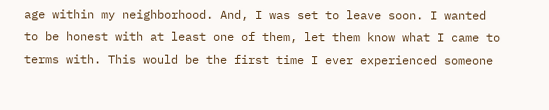age within my neighborhood. And, I was set to leave soon. I wanted to be honest with at least one of them, let them know what I came to terms with. This would be the first time I ever experienced someone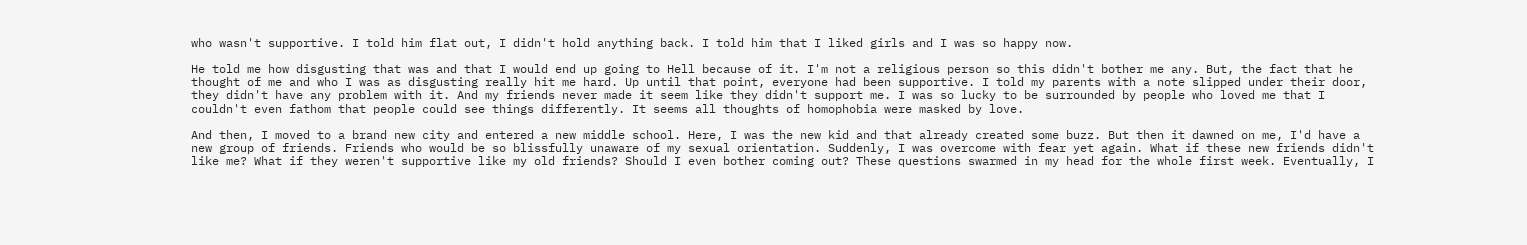who wasn't supportive. I told him flat out, I didn't hold anything back. I told him that I liked girls and I was so happy now.

He told me how disgusting that was and that I would end up going to Hell because of it. I'm not a religious person so this didn't bother me any. But, the fact that he thought of me and who I was as disgusting really hit me hard. Up until that point, everyone had been supportive. I told my parents with a note slipped under their door, they didn't have any problem with it. And my friends never made it seem like they didn't support me. I was so lucky to be surrounded by people who loved me that I couldn't even fathom that people could see things differently. It seems all thoughts of homophobia were masked by love.

And then, I moved to a brand new city and entered a new middle school. Here, I was the new kid and that already created some buzz. But then it dawned on me, I'd have a new group of friends. Friends who would be so blissfully unaware of my sexual orientation. Suddenly, I was overcome with fear yet again. What if these new friends didn't like me? What if they weren't supportive like my old friends? Should I even bother coming out? These questions swarmed in my head for the whole first week. Eventually, I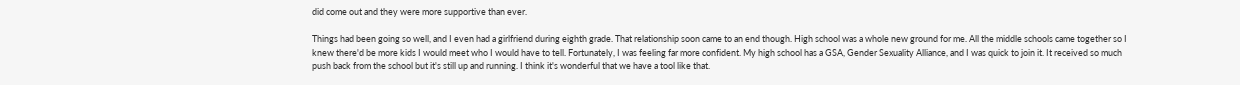did come out and they were more supportive than ever.

Things had been going so well, and I even had a girlfriend during eighth grade. That relationship soon came to an end though. High school was a whole new ground for me. All the middle schools came together so I knew there'd be more kids I would meet who I would have to tell. Fortunately, I was feeling far more confident. My high school has a GSA, Gender Sexuality Alliance, and I was quick to join it. It received so much push back from the school but it's still up and running. I think it's wonderful that we have a tool like that.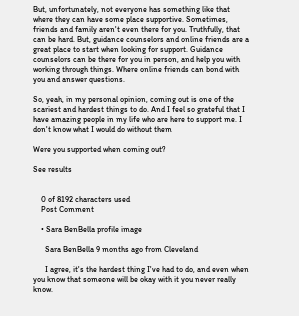But, unfortunately, not everyone has something like that where they can have some place supportive. Sometimes, friends and family aren't even there for you. Truthfully, that can be hard. But, guidance counselors and online friends are a great place to start when looking for support. Guidance counselors can be there for you in person, and help you with working through things. Where online friends can bond with you and answer questions.

So, yeah, in my personal opinion, coming out is one of the scariest and hardest things to do. And I feel so grateful that I have amazing people in my life who are here to support me. I don't know what I would do without them

Were you supported when coming out?

See results


    0 of 8192 characters used
    Post Comment

    • Sara BenBella profile image

      Sara BenBella 9 months ago from Cleveland

      I agree, it's the hardest thing I've had to do, and even when you know that someone will be okay with it you never really know.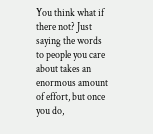You think what if there not? Just saying the words to people you care about takes an enormous amount of effort, but once you do,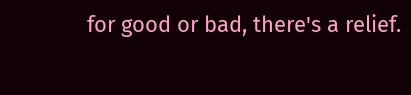for good or bad, there's a relief.